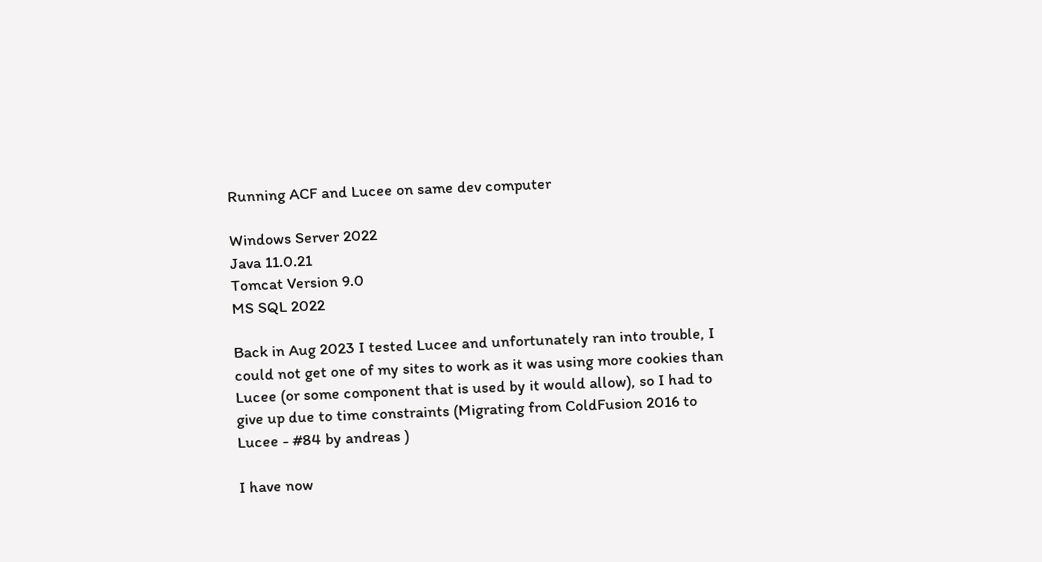Running ACF and Lucee on same dev computer

Windows Server 2022
Java 11.0.21
Tomcat Version 9.0
MS SQL 2022

Back in Aug 2023 I tested Lucee and unfortunately ran into trouble, I could not get one of my sites to work as it was using more cookies than Lucee (or some component that is used by it would allow), so I had to give up due to time constraints (Migrating from ColdFusion 2016 to Lucee - #84 by andreas )

I have now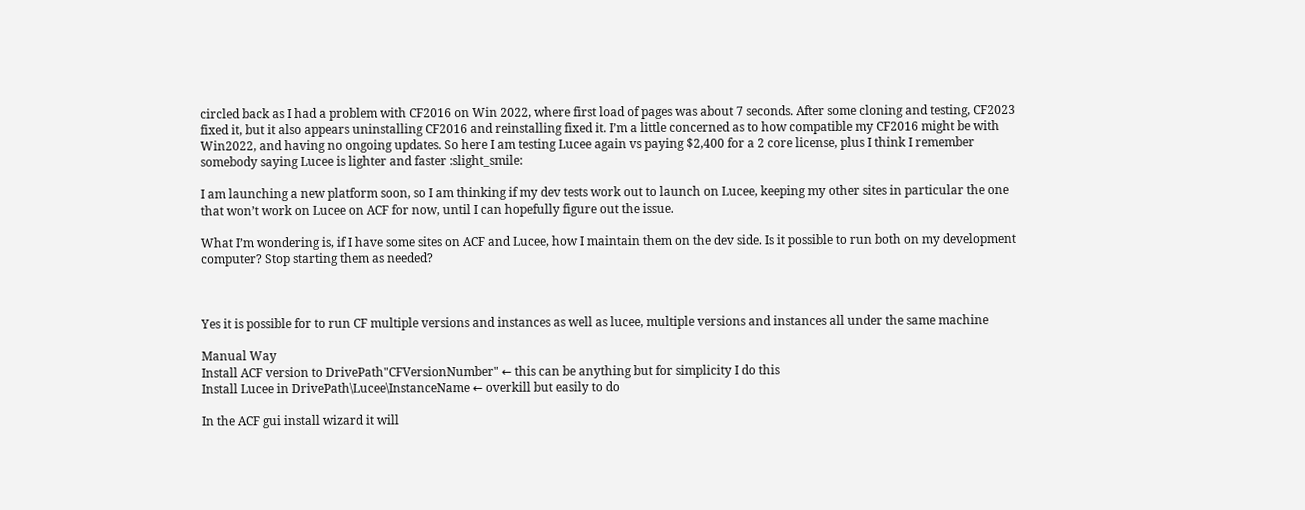circled back as I had a problem with CF2016 on Win 2022, where first load of pages was about 7 seconds. After some cloning and testing, CF2023 fixed it, but it also appears uninstalling CF2016 and reinstalling fixed it. I’m a little concerned as to how compatible my CF2016 might be with Win2022, and having no ongoing updates. So here I am testing Lucee again vs paying $2,400 for a 2 core license, plus I think I remember somebody saying Lucee is lighter and faster :slight_smile:

I am launching a new platform soon, so I am thinking if my dev tests work out to launch on Lucee, keeping my other sites in particular the one that won’t work on Lucee on ACF for now, until I can hopefully figure out the issue.

What I’m wondering is, if I have some sites on ACF and Lucee, how I maintain them on the dev side. Is it possible to run both on my development computer? Stop starting them as needed?



Yes it is possible for to run CF multiple versions and instances as well as lucee, multiple versions and instances all under the same machine

Manual Way
Install ACF version to DrivePath"CFVersionNumber" ← this can be anything but for simplicity I do this
Install Lucee in DrivePath\Lucee\InstanceName ← overkill but easily to do

In the ACF gui install wizard it will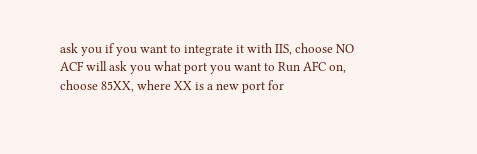ask you if you want to integrate it with IIS, choose NO
ACF will ask you what port you want to Run AFC on, choose 85XX, where XX is a new port for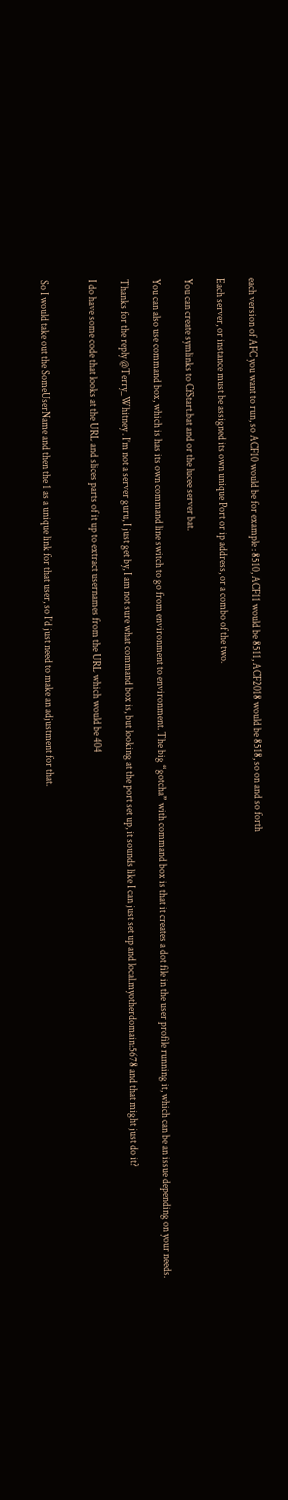each version of AFC you want to run, so ACF10 would be for example : 8510, ACF11 would be 8511, ACF2018 would be 8518, so on and so forth

Each server, or instance must be assigned its own unique Port or ip address, or a combo of the two.

You can create symlinks to CfStart.bat and or the lucee server bat.

You can also use command box, which is has its own command line switch to go from environment to environment. The big “gotcha” with command box is that it creates a dot file in the user profile running it, which can be an issue depending on your needs.

Thanks for the reply @Terry_Whitney . I’m not a server guru, I just get by, I am not sure what command box is, but looking at the port set up, it sounds like I can just set up and local.myotherdomain:5678 and that might just do it?

I do have some code that looks at the URL and slices parts of it up to extract usernames from the URL which would be 404


So I would take out the SomeUserName and then the 1 as a unique link for that user, so I’d just need to make an adjustment for that.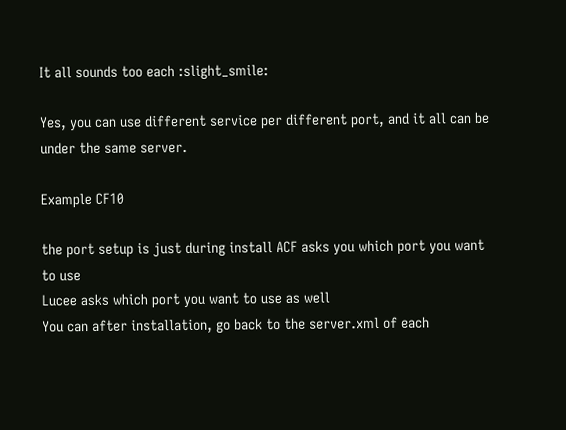It all sounds too each :slight_smile:

Yes, you can use different service per different port, and it all can be under the same server.

Example CF10

the port setup is just during install ACF asks you which port you want to use
Lucee asks which port you want to use as well
You can after installation, go back to the server.xml of each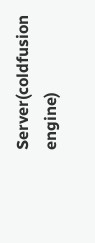Server(coldfusion engine)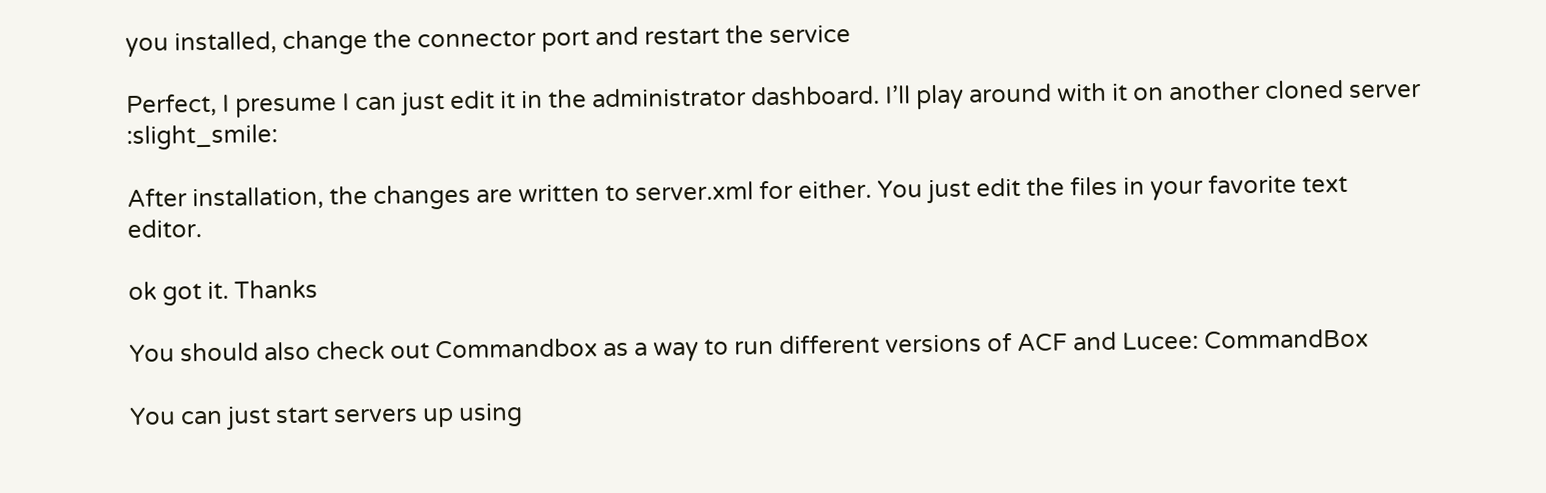you installed, change the connector port and restart the service

Perfect, I presume I can just edit it in the administrator dashboard. I’ll play around with it on another cloned server :slight_smile:

After installation, the changes are written to server.xml for either. You just edit the files in your favorite text editor.

ok got it. Thanks

You should also check out Commandbox as a way to run different versions of ACF and Lucee: CommandBox

You can just start servers up using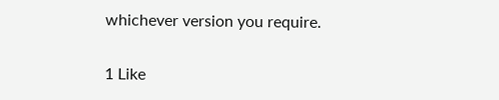whichever version you require.

1 Like